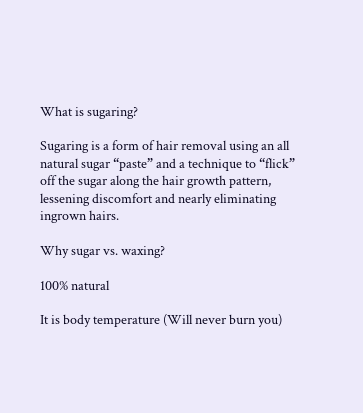What is sugaring?

Sugaring is a form of hair removal using an all natural sugar “paste” and a technique to “flick” off the sugar along the hair growth pattern, lessening discomfort and nearly eliminating ingrown hairs.

Why sugar vs. waxing?

100% natural

It is body temperature (Will never burn you)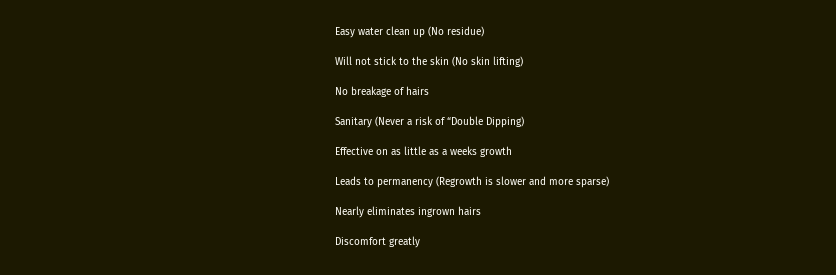Easy water clean up (No residue)

Will not stick to the skin (No skin lifting)

No breakage of hairs

Sanitary (Never a risk of “Double Dipping)

Effective on as little as a weeks growth

Leads to permanency (Regrowth is slower and more sparse)

Nearly eliminates ingrown hairs

Discomfort greatly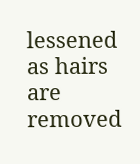lessened as hairs are removed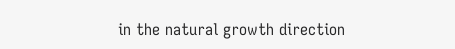in the natural growth direction